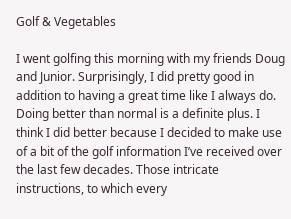Golf & Vegetables

I went golfing this morning with my friends Doug and Junior. Surprisingly, I did pretty good in addition to having a great time like I always do. Doing better than normal is a definite plus. I think I did better because I decided to make use of a bit of the golf information I’ve received over the last few decades. Those intricate instructions, to which every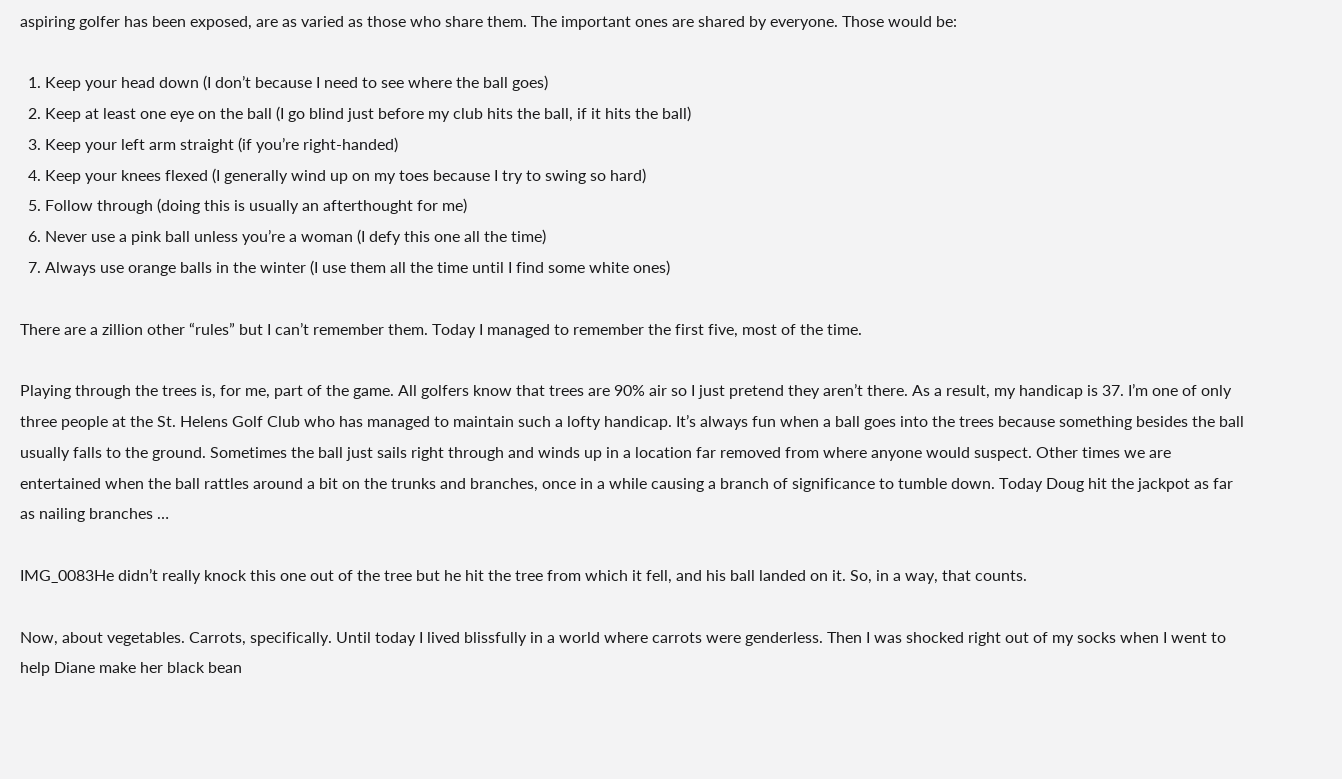aspiring golfer has been exposed, are as varied as those who share them. The important ones are shared by everyone. Those would be:

  1. Keep your head down (I don’t because I need to see where the ball goes)
  2. Keep at least one eye on the ball (I go blind just before my club hits the ball, if it hits the ball)
  3. Keep your left arm straight (if you’re right-handed)
  4. Keep your knees flexed (I generally wind up on my toes because I try to swing so hard)
  5. Follow through (doing this is usually an afterthought for me)
  6. Never use a pink ball unless you’re a woman (I defy this one all the time)
  7. Always use orange balls in the winter (I use them all the time until I find some white ones)

There are a zillion other “rules” but I can’t remember them. Today I managed to remember the first five, most of the time.

Playing through the trees is, for me, part of the game. All golfers know that trees are 90% air so I just pretend they aren’t there. As a result, my handicap is 37. I’m one of only three people at the St. Helens Golf Club who has managed to maintain such a lofty handicap. It’s always fun when a ball goes into the trees because something besides the ball usually falls to the ground. Sometimes the ball just sails right through and winds up in a location far removed from where anyone would suspect. Other times we are entertained when the ball rattles around a bit on the trunks and branches, once in a while causing a branch of significance to tumble down. Today Doug hit the jackpot as far as nailing branches …

IMG_0083He didn’t really knock this one out of the tree but he hit the tree from which it fell, and his ball landed on it. So, in a way, that counts.

Now, about vegetables. Carrots, specifically. Until today I lived blissfully in a world where carrots were genderless. Then I was shocked right out of my socks when I went to help Diane make her black bean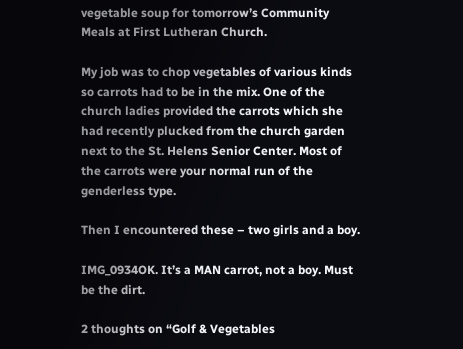vegetable soup for tomorrow’s Community Meals at First Lutheran Church.

My job was to chop vegetables of various kinds so carrots had to be in the mix. One of the church ladies provided the carrots which she had recently plucked from the church garden next to the St. Helens Senior Center. Most of the carrots were your normal run of the genderless type.

Then I encountered these – two girls and a boy.

IMG_0934OK. It’s a MAN carrot, not a boy. Must be the dirt.

2 thoughts on “Golf & Vegetables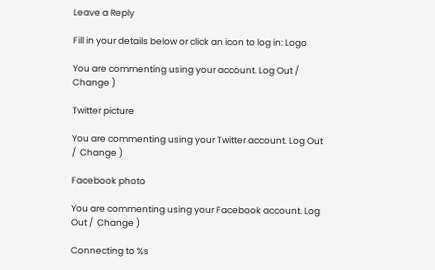Leave a Reply

Fill in your details below or click an icon to log in: Logo

You are commenting using your account. Log Out /  Change )

Twitter picture

You are commenting using your Twitter account. Log Out /  Change )

Facebook photo

You are commenting using your Facebook account. Log Out /  Change )

Connecting to %s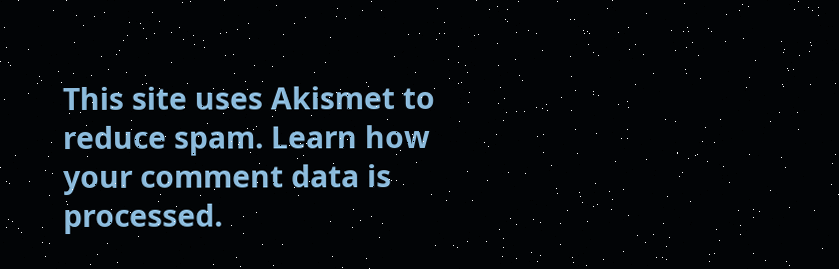This site uses Akismet to reduce spam. Learn how your comment data is processed.